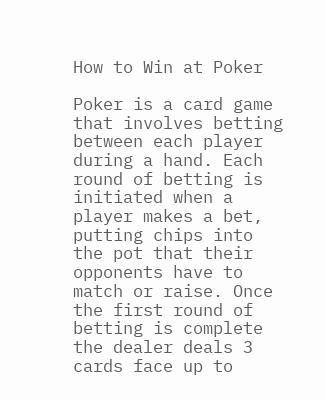How to Win at Poker

Poker is a card game that involves betting between each player during a hand. Each round of betting is initiated when a player makes a bet, putting chips into the pot that their opponents have to match or raise. Once the first round of betting is complete the dealer deals 3 cards face up to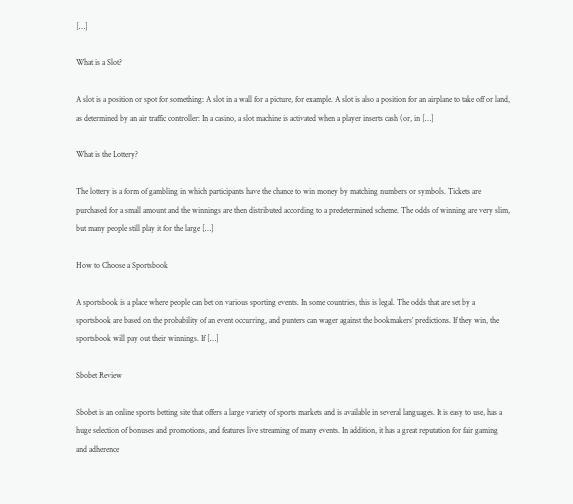[…]

What is a Slot?

A slot is a position or spot for something: A slot in a wall for a picture, for example. A slot is also a position for an airplane to take off or land, as determined by an air traffic controller: In a casino, a slot machine is activated when a player inserts cash (or, in […]

What is the Lottery?

The lottery is a form of gambling in which participants have the chance to win money by matching numbers or symbols. Tickets are purchased for a small amount and the winnings are then distributed according to a predetermined scheme. The odds of winning are very slim, but many people still play it for the large […]

How to Choose a Sportsbook

A sportsbook is a place where people can bet on various sporting events. In some countries, this is legal. The odds that are set by a sportsbook are based on the probability of an event occurring, and punters can wager against the bookmakers’ predictions. If they win, the sportsbook will pay out their winnings. If […]

Sbobet Review

Sbobet is an online sports betting site that offers a large variety of sports markets and is available in several languages. It is easy to use, has a huge selection of bonuses and promotions, and features live streaming of many events. In addition, it has a great reputation for fair gaming and adherence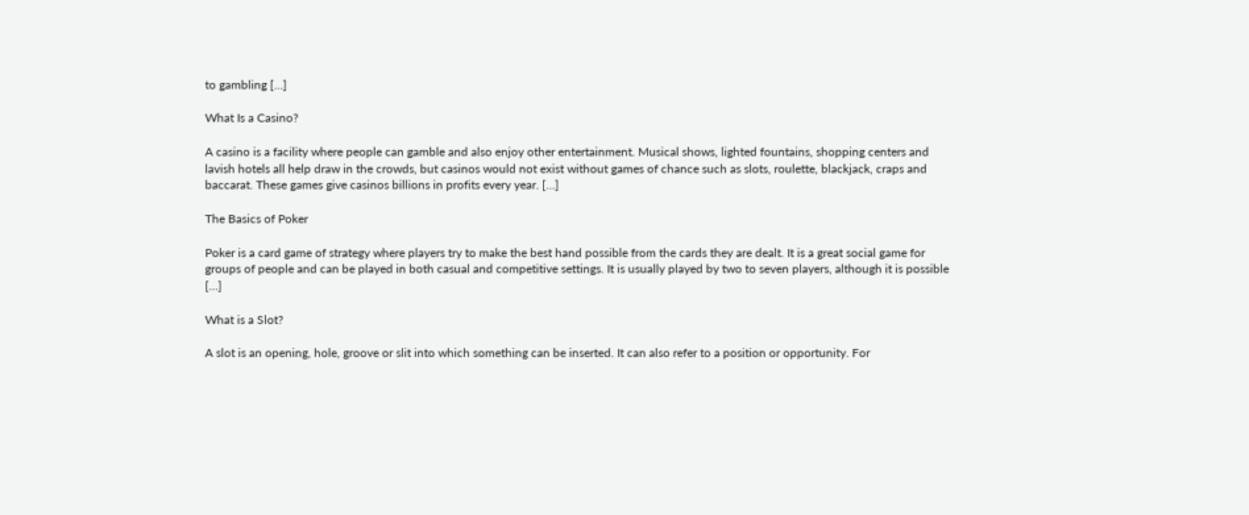to gambling […]

What Is a Casino?

A casino is a facility where people can gamble and also enjoy other entertainment. Musical shows, lighted fountains, shopping centers and lavish hotels all help draw in the crowds, but casinos would not exist without games of chance such as slots, roulette, blackjack, craps and baccarat. These games give casinos billions in profits every year. […]

The Basics of Poker

Poker is a card game of strategy where players try to make the best hand possible from the cards they are dealt. It is a great social game for groups of people and can be played in both casual and competitive settings. It is usually played by two to seven players, although it is possible […]

What is a Slot?

A slot is an opening, hole, groove or slit into which something can be inserted. It can also refer to a position or opportunity. For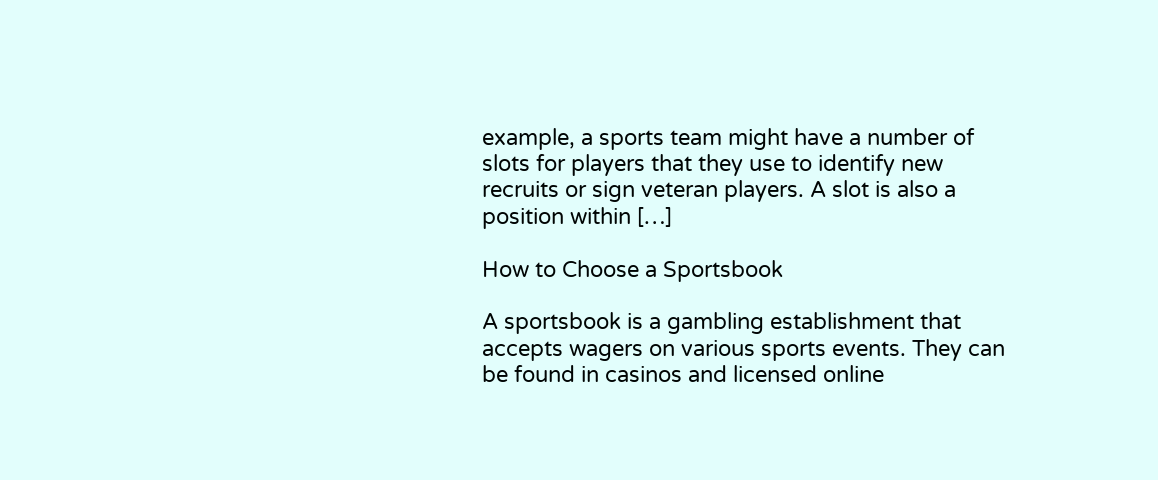example, a sports team might have a number of slots for players that they use to identify new recruits or sign veteran players. A slot is also a position within […]

How to Choose a Sportsbook

A sportsbook is a gambling establishment that accepts wagers on various sports events. They can be found in casinos and licensed online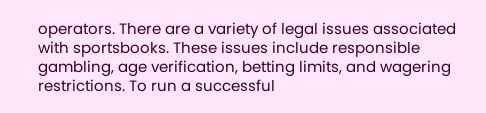operators. There are a variety of legal issues associated with sportsbooks. These issues include responsible gambling, age verification, betting limits, and wagering restrictions. To run a successful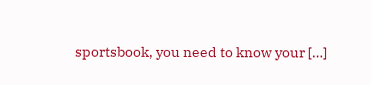sportsbook, you need to know your […]